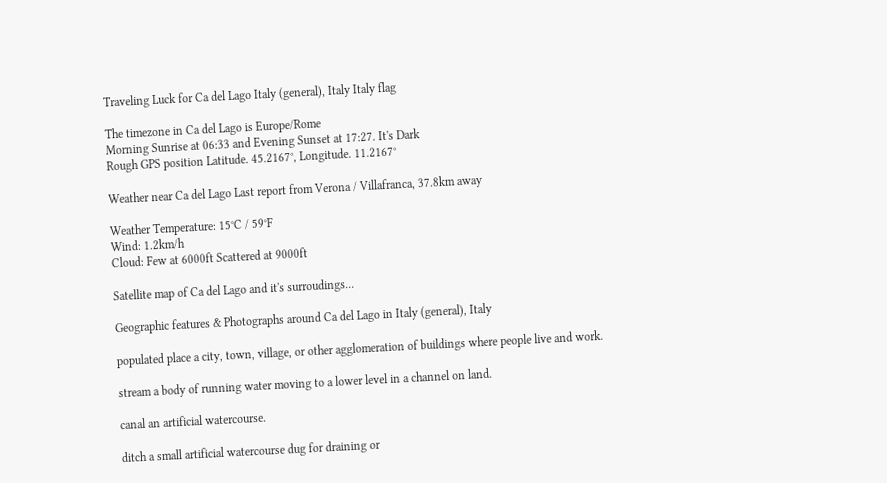Traveling Luck for Ca del Lago Italy (general), Italy Italy flag

The timezone in Ca del Lago is Europe/Rome
Morning Sunrise at 06:33 and Evening Sunset at 17:27. It's Dark
Rough GPS position Latitude. 45.2167°, Longitude. 11.2167°

Weather near Ca del Lago Last report from Verona / Villafranca, 37.8km away

Weather Temperature: 15°C / 59°F
Wind: 1.2km/h
Cloud: Few at 6000ft Scattered at 9000ft

Satellite map of Ca del Lago and it's surroudings...

Geographic features & Photographs around Ca del Lago in Italy (general), Italy

populated place a city, town, village, or other agglomeration of buildings where people live and work.

stream a body of running water moving to a lower level in a channel on land.

canal an artificial watercourse.

ditch a small artificial watercourse dug for draining or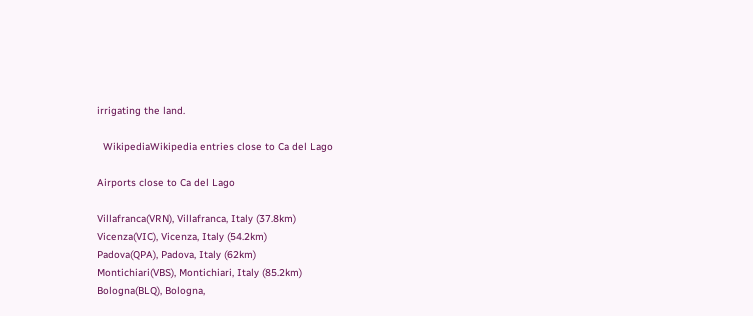irrigating the land.

  WikipediaWikipedia entries close to Ca del Lago

Airports close to Ca del Lago

Villafranca(VRN), Villafranca, Italy (37.8km)
Vicenza(VIC), Vicenza, Italy (54.2km)
Padova(QPA), Padova, Italy (62km)
Montichiari(VBS), Montichiari, Italy (85.2km)
Bologna(BLQ), Bologna,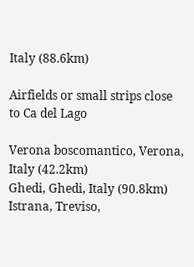Italy (88.6km)

Airfields or small strips close to Ca del Lago

Verona boscomantico, Verona, Italy (42.2km)
Ghedi, Ghedi, Italy (90.8km)
Istrana, Treviso,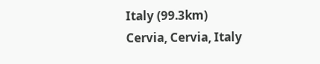Italy (99.3km)
Cervia, Cervia, Italy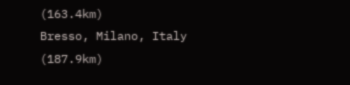(163.4km)
Bresso, Milano, Italy (187.9km)